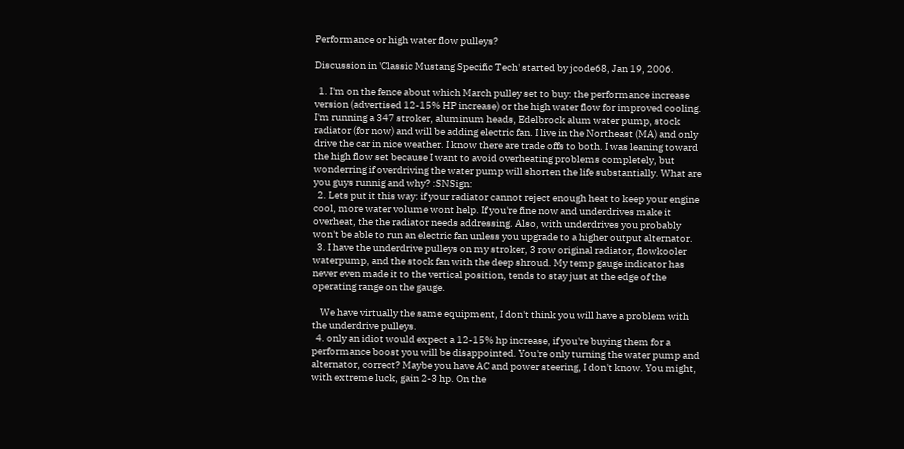Performance or high water flow pulleys?

Discussion in 'Classic Mustang Specific Tech' started by jcode68, Jan 19, 2006.

  1. I'm on the fence about which March pulley set to buy: the performance increase version (advertised 12-15% HP increase) or the high water flow for improved cooling. I'm running a 347 stroker, aluminum heads, Edelbrock alum water pump, stock radiator (for now) and will be adding electric fan. I live in the Northeast (MA) and only drive the car in nice weather. I know there are trade offs to both. I was leaning toward the high flow set because I want to avoid overheating problems completely, but wonderring if overdriving the water pump will shorten the life substantially. What are you guys runnig and why? :SNSign:
  2. Lets put it this way: if your radiator cannot reject enough heat to keep your engine cool, more water volume wont help. If you're fine now and underdrives make it overheat, the the radiator needs addressing. Also, with underdrives you probably won't be able to run an electric fan unless you upgrade to a higher output alternator.
  3. I have the underdrive pulleys on my stroker, 3 row original radiator, flowkooler waterpump, and the stock fan with the deep shroud. My temp gauge indicator has never even made it to the vertical position, tends to stay just at the edge of the operating range on the gauge.

    We have virtually the same equipment, I don't think you will have a problem with the underdrive pulleys.
  4. only an idiot would expect a 12-15% hp increase, if you're buying them for a performance boost you will be disappointed. You're only turning the water pump and alternator, correct? Maybe you have AC and power steering, I don't know. You might, with extreme luck, gain 2-3 hp. On the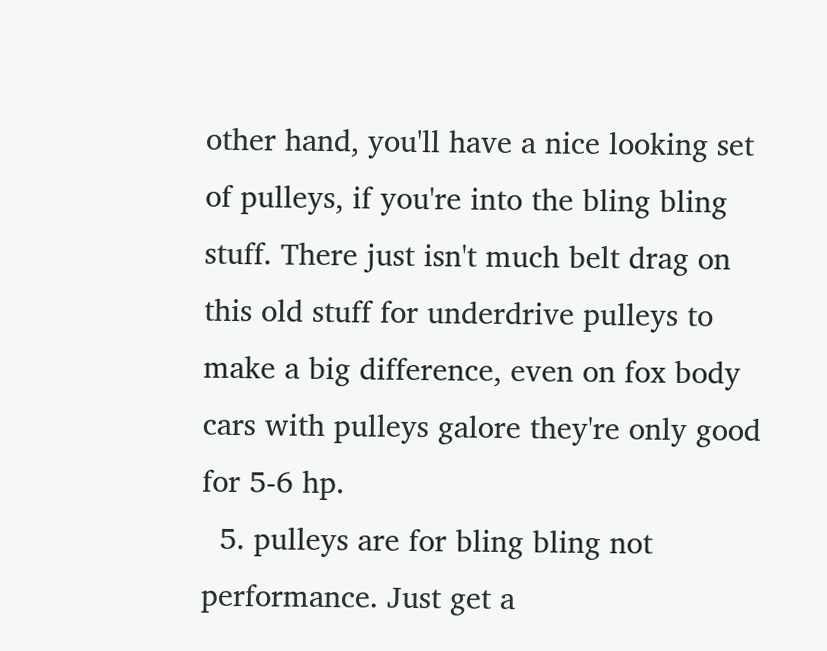other hand, you'll have a nice looking set of pulleys, if you're into the bling bling stuff. There just isn't much belt drag on this old stuff for underdrive pulleys to make a big difference, even on fox body cars with pulleys galore they're only good for 5-6 hp.
  5. pulleys are for bling bling not performance. Just get a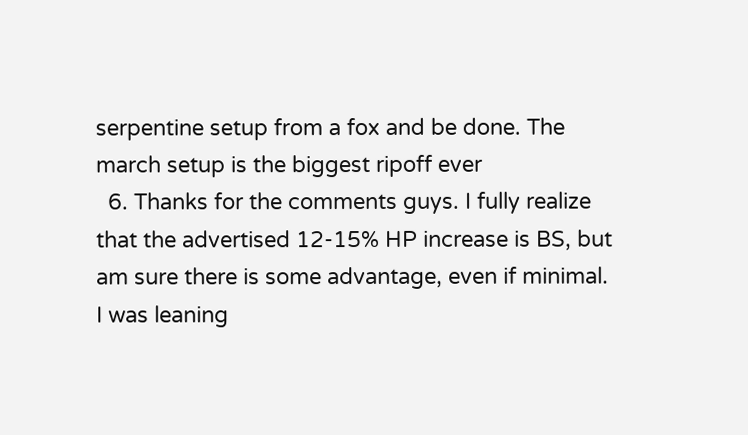serpentine setup from a fox and be done. The march setup is the biggest ripoff ever
  6. Thanks for the comments guys. I fully realize that the advertised 12-15% HP increase is BS, but am sure there is some advantage, even if minimal. I was leaning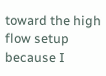toward the high flow setup because I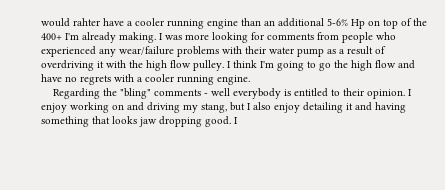would rahter have a cooler running engine than an additional 5-6% Hp on top of the 400+ I'm already making. I was more looking for comments from people who experienced any wear/failure problems with their water pump as a result of overdriving it with the high flow pulley. I think I'm going to go the high flow and have no regrets with a cooler running engine.
    Regarding the "bling" comments - well everybody is entitled to their opinion. I enjoy working on and driving my stang, but I also enjoy detailing it and having something that looks jaw dropping good. I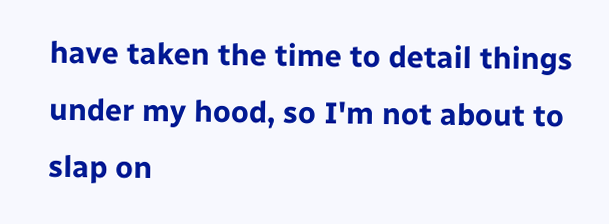have taken the time to detail things under my hood, so I'm not about to slap on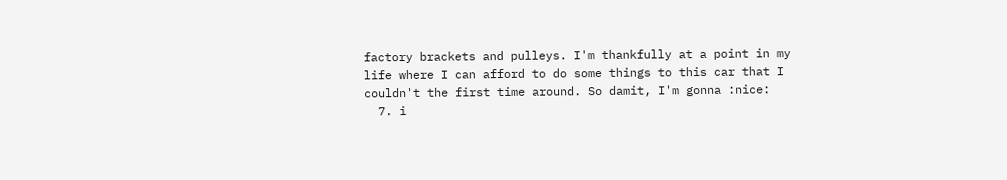factory brackets and pulleys. I'm thankfully at a point in my life where I can afford to do some things to this car that I couldn't the first time around. So damit, I'm gonna :nice:
  7. i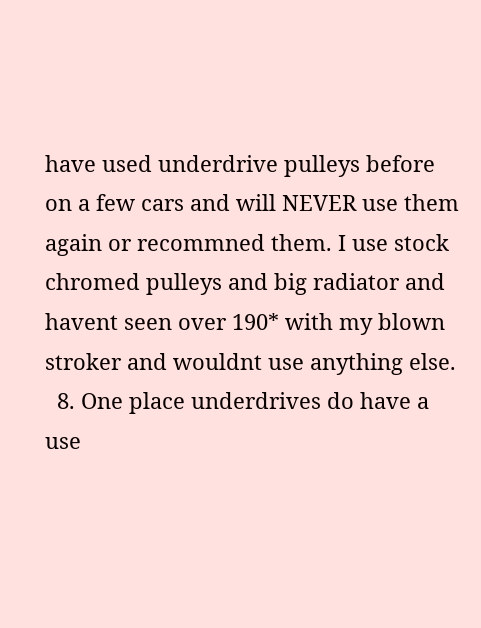have used underdrive pulleys before on a few cars and will NEVER use them again or recommned them. I use stock chromed pulleys and big radiator and havent seen over 190* with my blown stroker and wouldnt use anything else.
  8. One place underdrives do have a use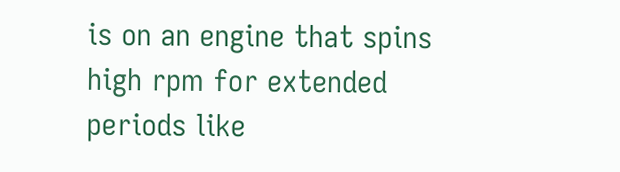is on an engine that spins high rpm for extended periods like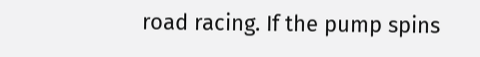road racing. If the pump spins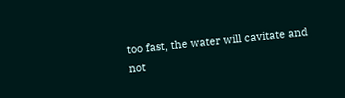too fast, the water will cavitate and not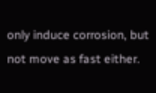only induce corrosion, but not move as fast either.